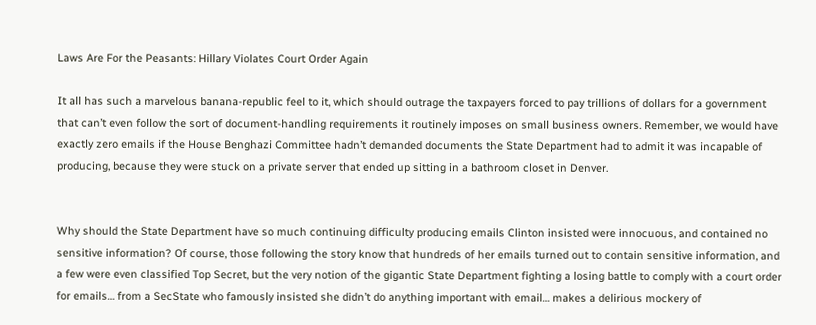Laws Are For the Peasants: Hillary Violates Court Order Again

It all has such a marvelous banana-republic feel to it, which should outrage the taxpayers forced to pay trillions of dollars for a government that can’t even follow the sort of document-handling requirements it routinely imposes on small business owners. Remember, we would have exactly zero emails if the House Benghazi Committee hadn’t demanded documents the State Department had to admit it was incapable of producing, because they were stuck on a private server that ended up sitting in a bathroom closet in Denver.


Why should the State Department have so much continuing difficulty producing emails Clinton insisted were innocuous, and contained no sensitive information? Of course, those following the story know that hundreds of her emails turned out to contain sensitive information, and a few were even classified Top Secret, but the very notion of the gigantic State Department fighting a losing battle to comply with a court order for emails… from a SecState who famously insisted she didn’t do anything important with email… makes a delirious mockery of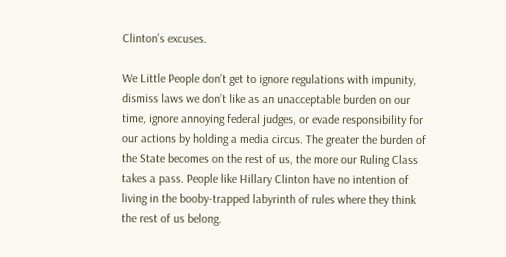Clinton’s excuses.

We Little People don’t get to ignore regulations with impunity, dismiss laws we don’t like as an unacceptable burden on our time, ignore annoying federal judges, or evade responsibility for our actions by holding a media circus. The greater the burden of the State becomes on the rest of us, the more our Ruling Class takes a pass. People like Hillary Clinton have no intention of living in the booby-trapped labyrinth of rules where they think the rest of us belong.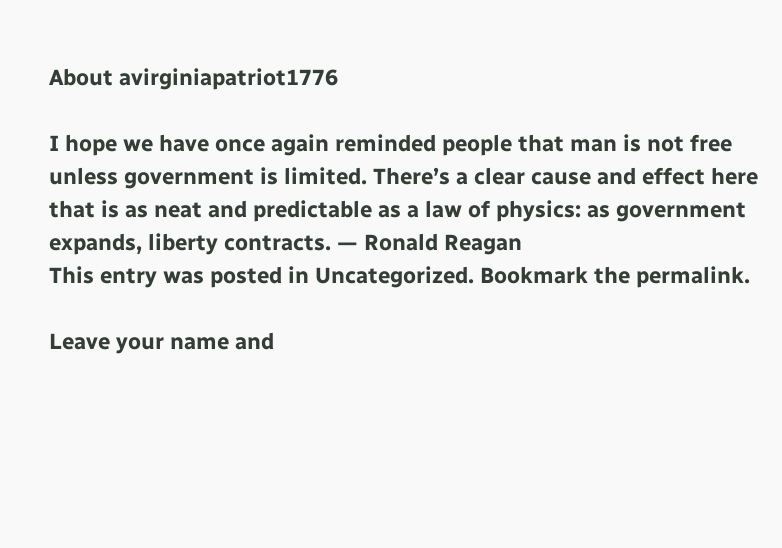About avirginiapatriot1776

I hope we have once again reminded people that man is not free unless government is limited. There’s a clear cause and effect here that is as neat and predictable as a law of physics: as government expands, liberty contracts. — Ronald Reagan
This entry was posted in Uncategorized. Bookmark the permalink.

Leave your name and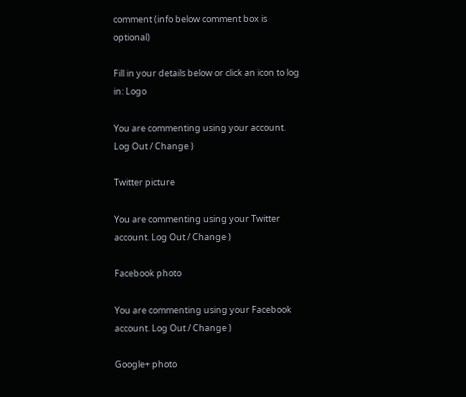comment (info below comment box is optional)

Fill in your details below or click an icon to log in: Logo

You are commenting using your account. Log Out / Change )

Twitter picture

You are commenting using your Twitter account. Log Out / Change )

Facebook photo

You are commenting using your Facebook account. Log Out / Change )

Google+ photo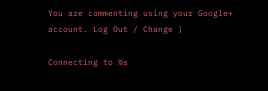You are commenting using your Google+ account. Log Out / Change )

Connecting to %s